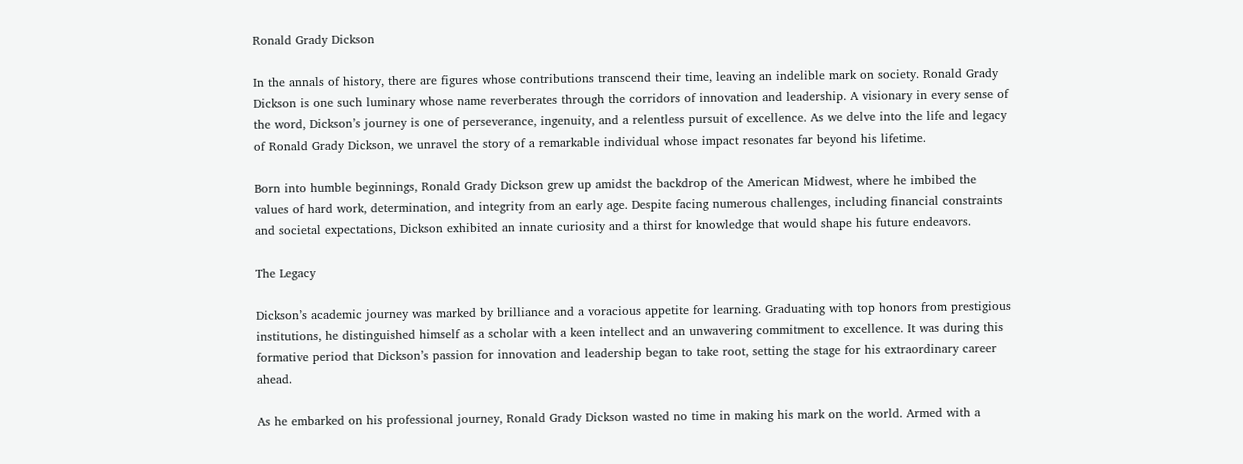Ronald Grady Dickson

In the annals of history, there are figures whose contributions transcend their time, leaving an indelible mark on society. Ronald Grady Dickson is one such luminary whose name reverberates through the corridors of innovation and leadership. A visionary in every sense of the word, Dickson’s journey is one of perseverance, ingenuity, and a relentless pursuit of excellence. As we delve into the life and legacy of Ronald Grady Dickson, we unravel the story of a remarkable individual whose impact resonates far beyond his lifetime.

Born into humble beginnings, Ronald Grady Dickson grew up amidst the backdrop of the American Midwest, where he imbibed the values of hard work, determination, and integrity from an early age. Despite facing numerous challenges, including financial constraints and societal expectations, Dickson exhibited an innate curiosity and a thirst for knowledge that would shape his future endeavors.

The Legacy

Dickson’s academic journey was marked by brilliance and a voracious appetite for learning. Graduating with top honors from prestigious institutions, he distinguished himself as a scholar with a keen intellect and an unwavering commitment to excellence. It was during this formative period that Dickson’s passion for innovation and leadership began to take root, setting the stage for his extraordinary career ahead.

As he embarked on his professional journey, Ronald Grady Dickson wasted no time in making his mark on the world. Armed with a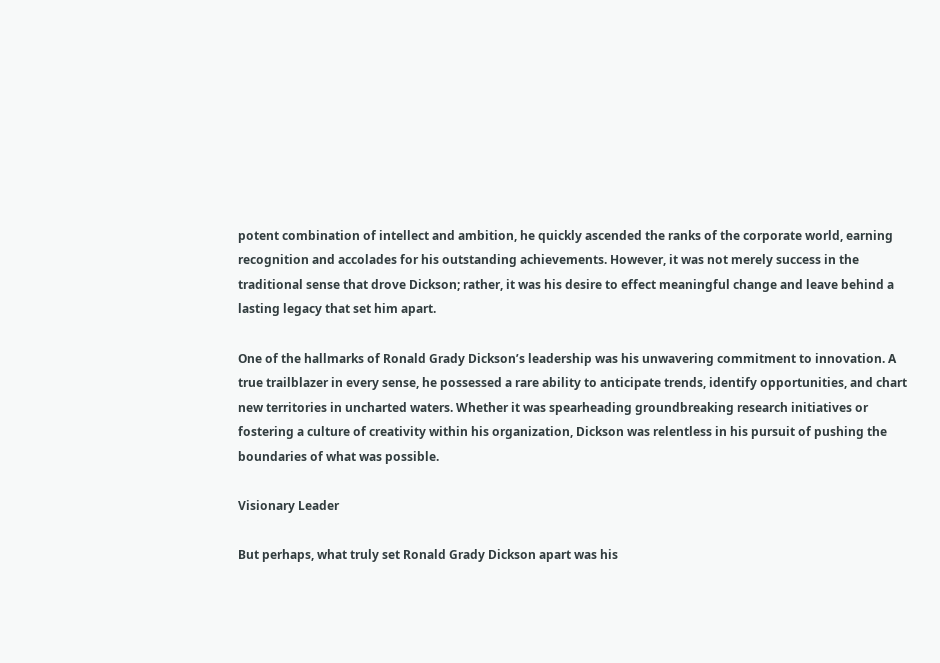potent combination of intellect and ambition, he quickly ascended the ranks of the corporate world, earning recognition and accolades for his outstanding achievements. However, it was not merely success in the traditional sense that drove Dickson; rather, it was his desire to effect meaningful change and leave behind a lasting legacy that set him apart.

One of the hallmarks of Ronald Grady Dickson’s leadership was his unwavering commitment to innovation. A true trailblazer in every sense, he possessed a rare ability to anticipate trends, identify opportunities, and chart new territories in uncharted waters. Whether it was spearheading groundbreaking research initiatives or fostering a culture of creativity within his organization, Dickson was relentless in his pursuit of pushing the boundaries of what was possible.

Visionary Leader

But perhaps, what truly set Ronald Grady Dickson apart was his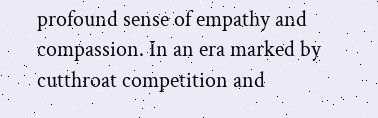profound sense of empathy and compassion. In an era marked by cutthroat competition and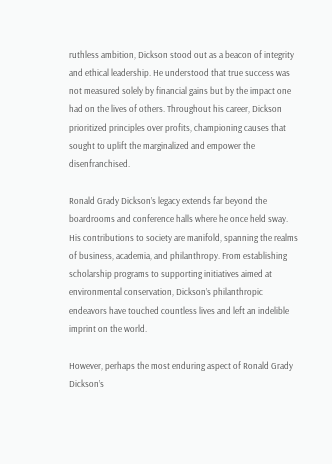ruthless ambition, Dickson stood out as a beacon of integrity and ethical leadership. He understood that true success was not measured solely by financial gains but by the impact one had on the lives of others. Throughout his career, Dickson prioritized principles over profits, championing causes that sought to uplift the marginalized and empower the disenfranchised.

Ronald Grady Dickson’s legacy extends far beyond the boardrooms and conference halls where he once held sway. His contributions to society are manifold, spanning the realms of business, academia, and philanthropy. From establishing scholarship programs to supporting initiatives aimed at environmental conservation, Dickson’s philanthropic endeavors have touched countless lives and left an indelible imprint on the world.

However, perhaps the most enduring aspect of Ronald Grady Dickson’s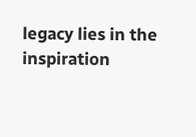legacy lies in the inspiration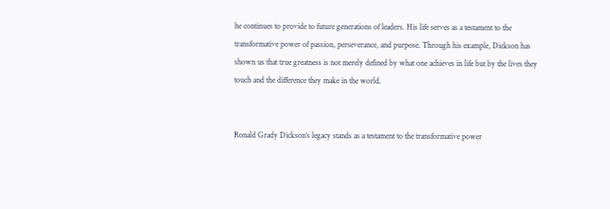he continues to provide to future generations of leaders. His life serves as a testament to the transformative power of passion, perseverance, and purpose. Through his example, Dickson has shown us that true greatness is not merely defined by what one achieves in life but by the lives they touch and the difference they make in the world.


Ronald Grady Dickson‘s legacy stands as a testament to the transformative power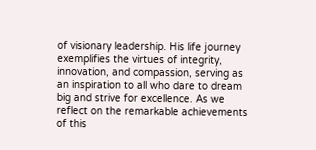of visionary leadership. His life journey exemplifies the virtues of integrity, innovation, and compassion, serving as an inspiration to all who dare to dream big and strive for excellence. As we reflect on the remarkable achievements of this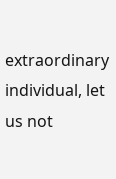extraordinary individual, let us not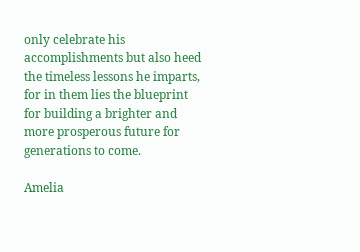only celebrate his accomplishments but also heed the timeless lessons he imparts, for in them lies the blueprint for building a brighter and more prosperous future for generations to come.

Amelia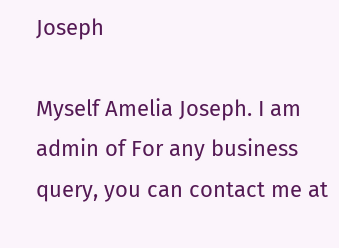Joseph

Myself Amelia Joseph. I am admin of For any business query, you can contact me at